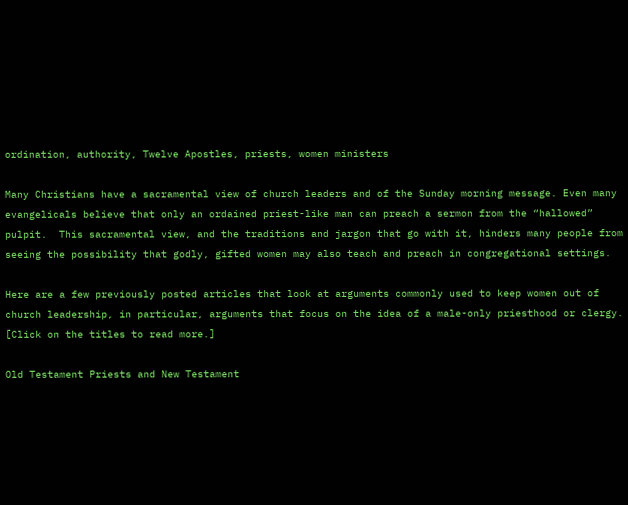ordination, authority, Twelve Apostles, priests, women ministers

Many Christians have a sacramental view of church leaders and of the Sunday morning message. Even many evangelicals believe that only an ordained priest-like man can preach a sermon from the “hallowed” pulpit.  This sacramental view, and the traditions and jargon that go with it, hinders many people from seeing the possibility that godly, gifted women may also teach and preach in congregational settings.

Here are a few previously posted articles that look at arguments commonly used to keep women out of church leadership, in particular, arguments that focus on the idea of a male-only priesthood or clergy.  [Click on the titles to read more.]

Old Testament Priests and New Testament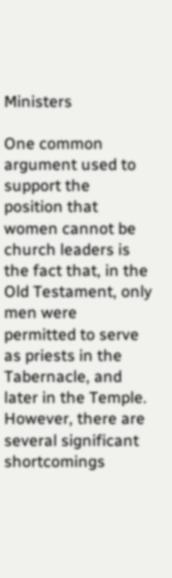Ministers

One common argument used to support the position that women cannot be church leaders is the fact that, in the Old Testament, only men were permitted to serve as priests in the Tabernacle, and later in the Temple. However, there are several significant shortcomings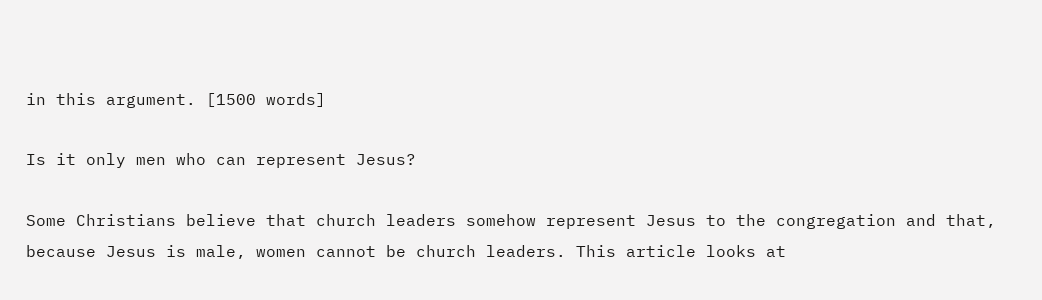in this argument. [1500 words]

Is it only men who can represent Jesus?

Some Christians believe that church leaders somehow represent Jesus to the congregation and that, because Jesus is male, women cannot be church leaders. This article looks at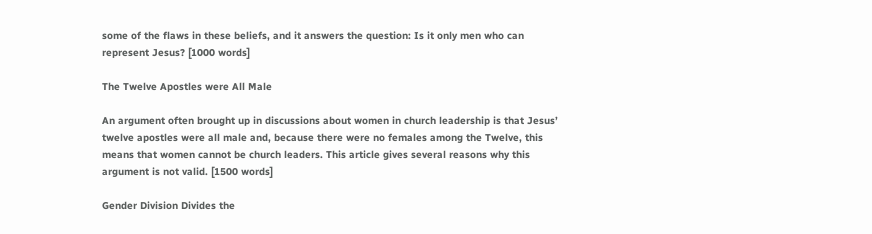some of the flaws in these beliefs, and it answers the question: Is it only men who can represent Jesus? [1000 words]

The Twelve Apostles were All Male

An argument often brought up in discussions about women in church leadership is that Jesus’ twelve apostles were all male and, because there were no females among the Twelve, this means that women cannot be church leaders. This article gives several reasons why this argument is not valid. [1500 words]

Gender Division Divides the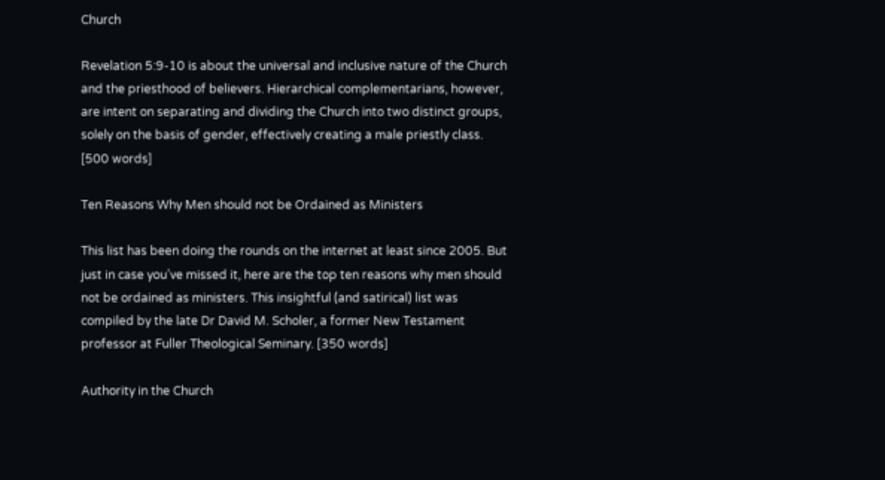Church

Revelation 5:9-10 is about the universal and inclusive nature of the Church and the priesthood of believers. Hierarchical complementarians, however, are intent on separating and dividing the Church into two distinct groups, solely on the basis of gender, effectively creating a male priestly class. [500 words]

Ten Reasons Why Men should not be Ordained as Ministers

This list has been doing the rounds on the internet at least since 2005. But just in case you’ve missed it, here are the top ten reasons why men should not be ordained as ministers. This insightful (and satirical) list was compiled by the late Dr David M. Scholer, a former New Testament professor at Fuller Theological Seminary. [350 words]

Authority in the Church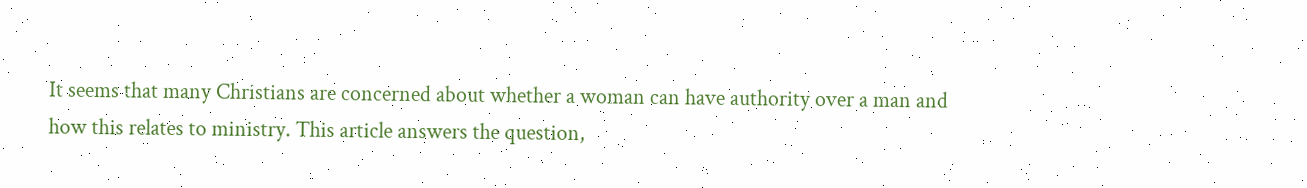It seems that many Christians are concerned about whether a woman can have authority over a man and how this relates to ministry. This article answers the question,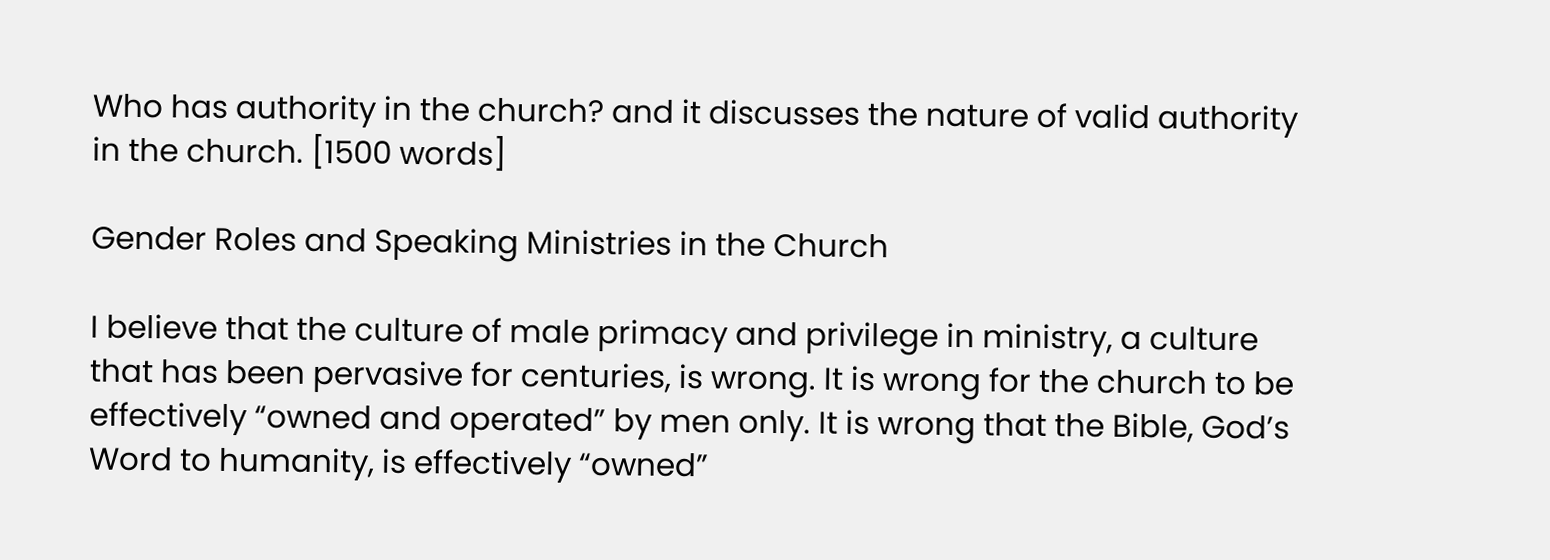Who has authority in the church? and it discusses the nature of valid authority in the church. [1500 words]

Gender Roles and Speaking Ministries in the Church

I believe that the culture of male primacy and privilege in ministry, a culture that has been pervasive for centuries, is wrong. It is wrong for the church to be effectively “owned and operated” by men only. It is wrong that the Bible, God’s Word to humanity, is effectively “owned”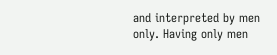and interpreted by men only. Having only men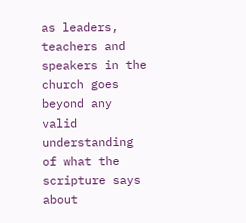as leaders, teachers and speakers in the church goes beyond any valid understanding of what the scripture says about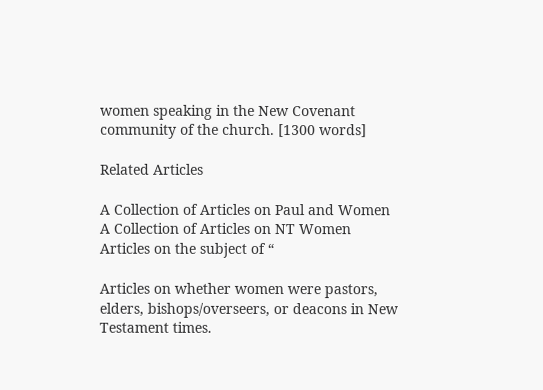women speaking in the New Covenant community of the church. [1300 words]

Related Articles

A Collection of Articles on Paul and Women
A Collection of Articles on NT Women
Articles on the subject of “

Articles on whether women were pastors, elders, bishops/overseers, or deacons in New Testament times.